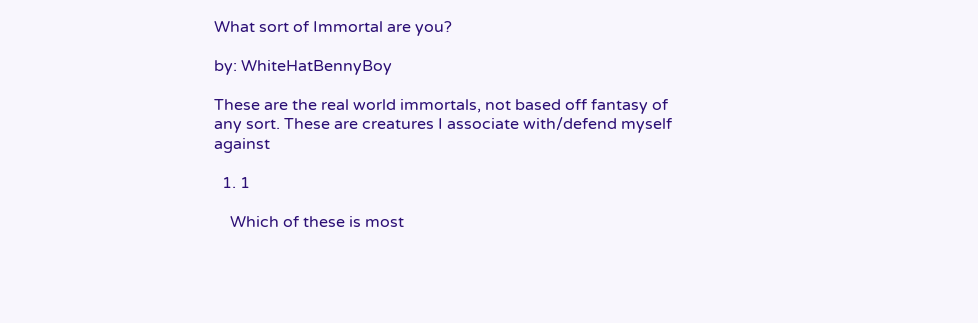What sort of Immortal are you?

by: WhiteHatBennyBoy

These are the real world immortals, not based off fantasy of any sort. These are creatures I associate with/defend myself against

  1. 1

    Which of these is most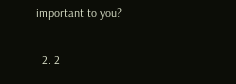important to you?

  2. 2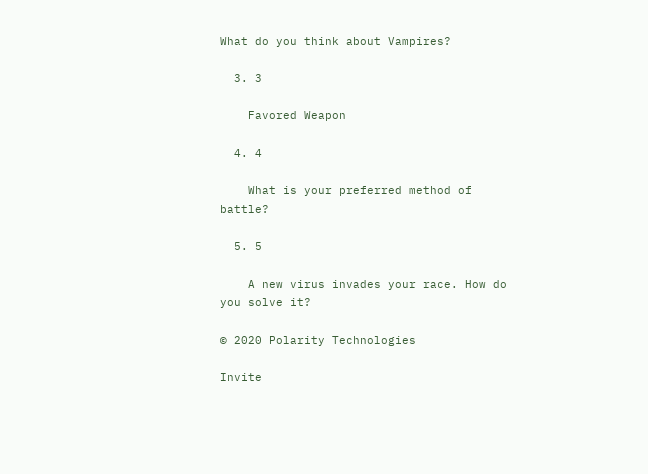What do you think about Vampires?

  3. 3

    Favored Weapon

  4. 4

    What is your preferred method of battle?

  5. 5

    A new virus invades your race. How do you solve it?

© 2020 Polarity Technologies

Invite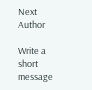Next Author

Write a short message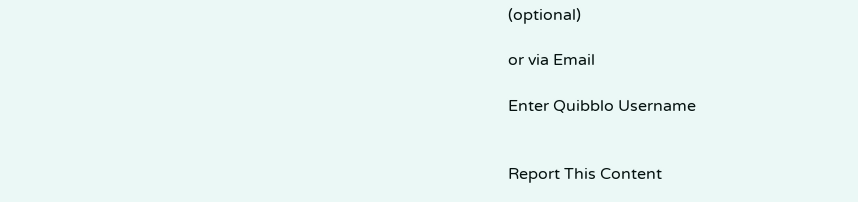(optional)

or via Email

Enter Quibblo Username


Report This Content